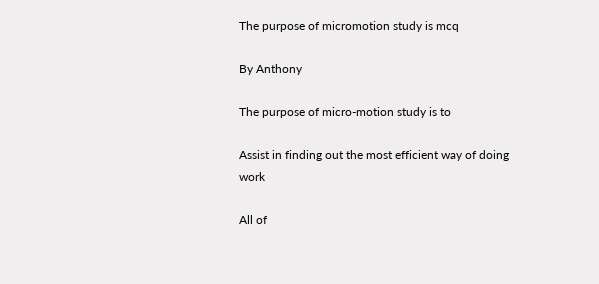The purpose of micromotion study is mcq

By Anthony

The purpose of micro-motion study is to

Assist in finding out the most efficient way of doing work

All of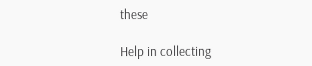these

Help in collecting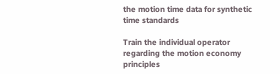the motion time data for synthetic time standards

Train the individual operator regarding the motion economy principles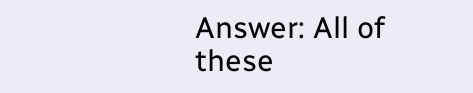Answer: All of these